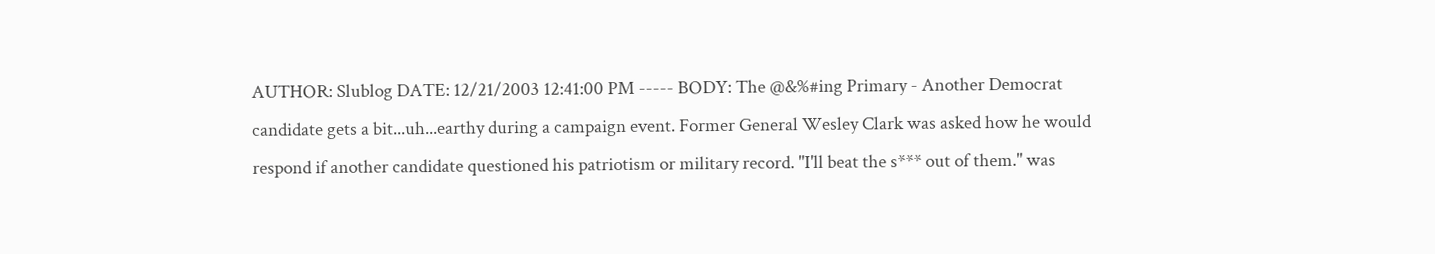AUTHOR: Slublog DATE: 12/21/2003 12:41:00 PM ----- BODY: The @&%#ing Primary - Another Democrat candidate gets a bit...uh...earthy during a campaign event. Former General Wesley Clark was asked how he would respond if another candidate questioned his patriotism or military record. "I'll beat the s*** out of them." was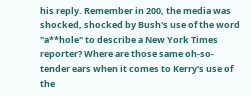his reply. Remember in 200, the media was shocked, shocked by Bush's use of the word "a**hole" to describe a New York Times reporter? Where are those same oh-so-tender ears when it comes to Kerry's use of the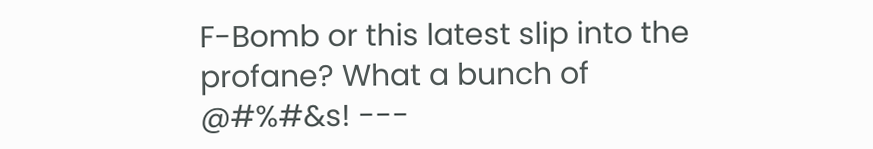F-Bomb or this latest slip into the profane? What a bunch of @#%#&s! ---